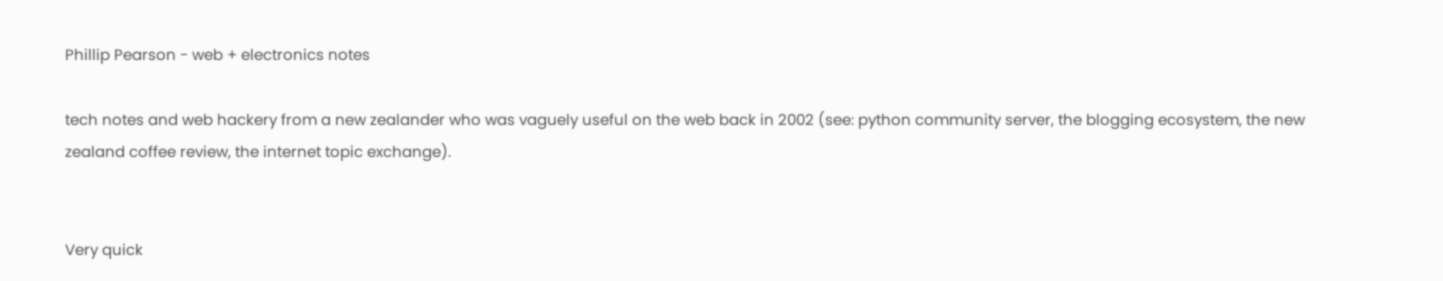Phillip Pearson - web + electronics notes

tech notes and web hackery from a new zealander who was vaguely useful on the web back in 2002 (see: python community server, the blogging ecosystem, the new zealand coffee review, the internet topic exchange).


Very quick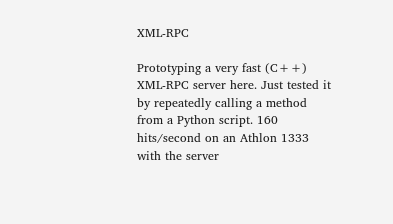XML-RPC

Prototyping a very fast (C++) XML-RPC server here. Just tested it by repeatedly calling a method from a Python script. 160 hits/second on an Athlon 1333 with the server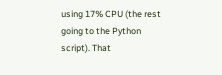using 17% CPU (the rest going to the Python script). That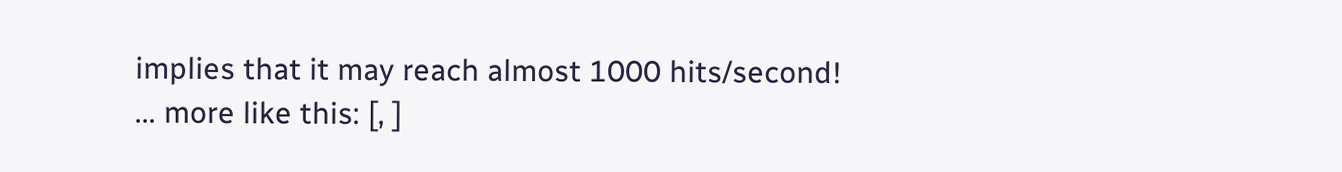implies that it may reach almost 1000 hits/second!
... more like this: [, ]